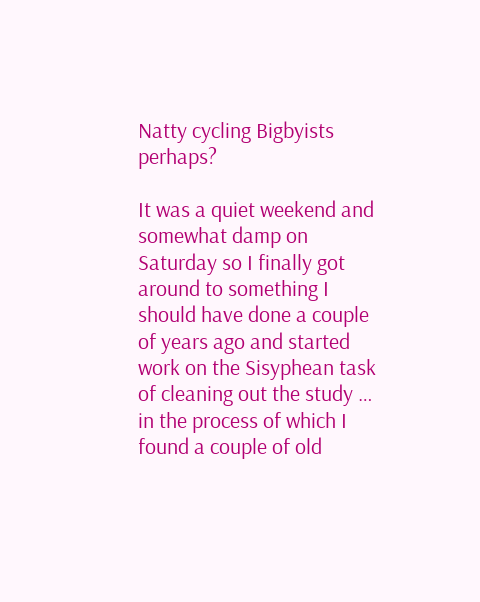Natty cycling Bigbyists perhaps?

It was a quiet weekend and somewhat damp on Saturday so I finally got around to something I should have done a couple of years ago and started work on the Sisyphean task of cleaning out the study … in the process of which I found a couple of old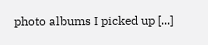photo albums I picked up [...]